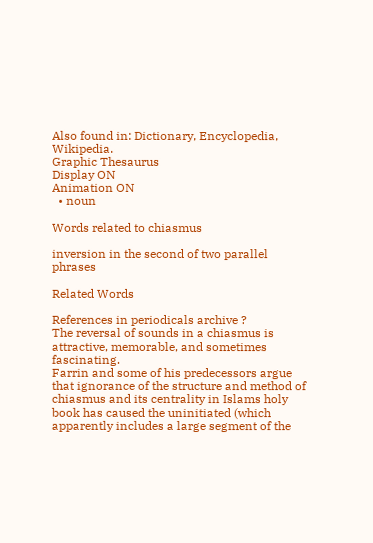Also found in: Dictionary, Encyclopedia, Wikipedia.
Graphic Thesaurus
Display ON
Animation ON
  • noun

Words related to chiasmus

inversion in the second of two parallel phrases

Related Words

References in periodicals archive ?
The reversal of sounds in a chiasmus is attractive, memorable, and sometimes fascinating.
Farrin and some of his predecessors argue that ignorance of the structure and method of chiasmus and its centrality in Islams holy book has caused the uninitiated (which apparently includes a large segment of the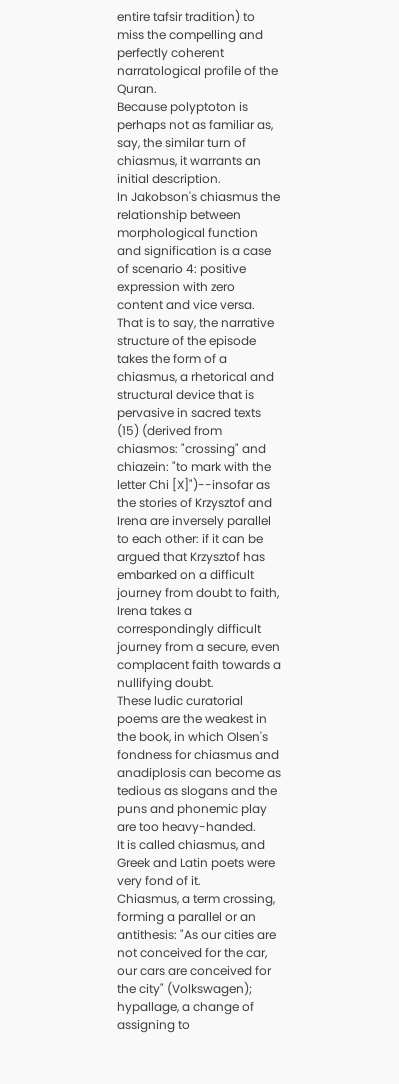entire tafsir tradition) to miss the compelling and perfectly coherent narratological profile of the Quran.
Because polyptoton is perhaps not as familiar as, say, the similar turn of chiasmus, it warrants an initial description.
In Jakobson's chiasmus the relationship between morphological function and signification is a case of scenario 4: positive expression with zero content and vice versa.
That is to say, the narrative structure of the episode takes the form of a chiasmus, a rhetorical and structural device that is pervasive in sacred texts (15) (derived from chiasmos: "crossing" and chiazein: "to mark with the letter Chi [X]")--insofar as the stories of Krzysztof and Irena are inversely parallel to each other: if it can be argued that Krzysztof has embarked on a difficult journey from doubt to faith, Irena takes a correspondingly difficult journey from a secure, even complacent faith towards a nullifying doubt.
These ludic curatorial poems are the weakest in the book, in which Olsen's fondness for chiasmus and anadiplosis can become as tedious as slogans and the puns and phonemic play are too heavy-handed.
It is called chiasmus, and Greek and Latin poets were very fond of it.
Chiasmus, a term crossing, forming a parallel or an antithesis: "As our cities are not conceived for the car, our cars are conceived for the city" (Volkswagen); hypallage, a change of assigning to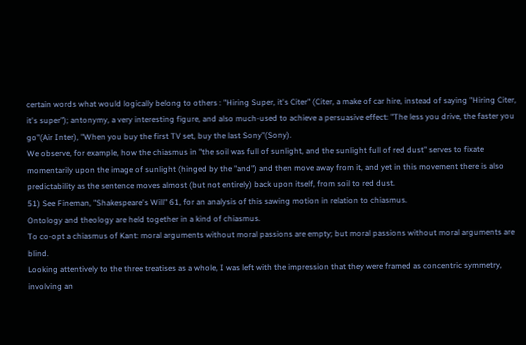certain words what would logically belong to others : "Hiring Super, it's Citer" (Citer, a make of car hire, instead of saying "Hiring Citer, it's super"); antonymy, a very interesting figure, and also much-used to achieve a persuasive effect: "The less you drive, the faster you go"(Air Inter), "When you buy the first TV set, buy the last Sony"(Sony).
We observe, for example, how the chiasmus in "the soil was full of sunlight, and the sunlight full of red dust" serves to fixate momentarily upon the image of sunlight (hinged by the "and") and then move away from it, and yet in this movement there is also predictability as the sentence moves almost (but not entirely) back upon itself, from soil to red dust.
51) See Fineman, "Shakespeare's Will" 61, for an analysis of this sawing motion in relation to chiasmus.
Ontology and theology are held together in a kind of chiasmus.
To co-opt a chiasmus of Kant: moral arguments without moral passions are empty; but moral passions without moral arguments are blind.
Looking attentively to the three treatises as a whole, I was left with the impression that they were framed as concentric symmetry, involving an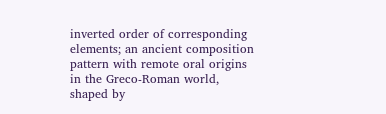inverted order of corresponding elements; an ancient composition pattern with remote oral origins in the Greco-Roman world, shaped by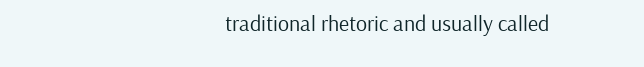traditional rhetoric and usually called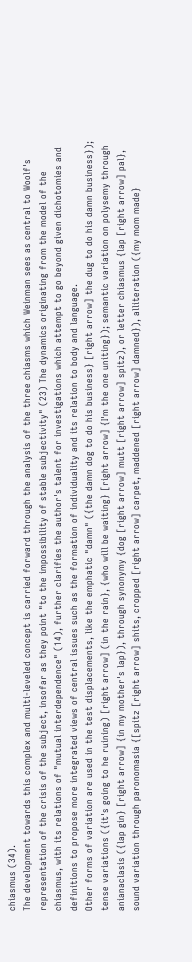chiasmus (34).
The development towards this complex and multi-leveled concept is carried forward through the analysis of the three chiasms which Weinman sees as central to Woolf's representation of the crisis of the subject, insofar as they point "to the impossibility of stable subjectivity" (23) The dynamics originating from the model of the chiasmus, with its relations of "mutual interdependence" (14), further clarifies the author's talent for investigations which attempt to go beyond given dichotomies and definitions to propose more integrated views of central issues such as the formation of individuality and its relation to body and language.
Other forms of variation are used in the test displacements, like the emphatic "damn" ({the damn dog to do his business} [right arrow] the dug to do his damn business}); tense variations ({it's going to he ruining) [right arrow] (in the rain}, {who will be waiting} [right arrow] {I'm the one uniting}); semantic variation on polysemy through anianaclasis ({lap gin} [right arrow] {in my mother's lap}), through synonymy {dog [right arrow] mutt [right arrow] spitz), or letter chiasmus {lap [right arrow] pal}, sound variation through paronomasia {[spitz [right arrow] shits, cropped [right arrow] carpet, maddened [right arrow] damned}), alliteration ({my mom made}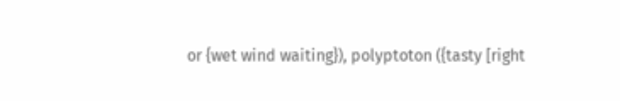or {wet wind waiting}), polyptoton ({tasty [right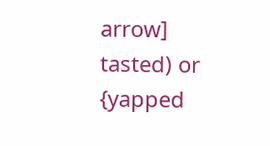arrow] tasted) or {yapped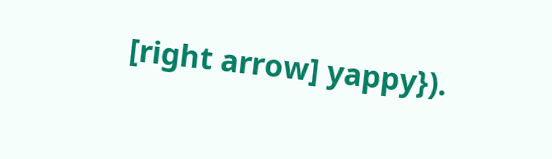[right arrow] yappy}).